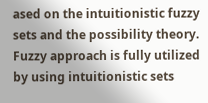ased on the intuitionistic fuzzy sets and the possibility theory. Fuzzy approach is fully utilized by using intuitionistic sets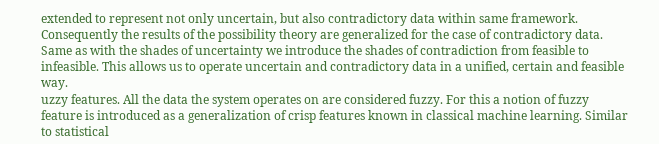extended to represent not only uncertain, but also contradictory data within same framework. Consequently the results of the possibility theory are generalized for the case of contradictory data. Same as with the shades of uncertainty we introduce the shades of contradiction from feasible to infeasible. This allows us to operate uncertain and contradictory data in a unified, certain and feasible way.
uzzy features. All the data the system operates on are considered fuzzy. For this a notion of fuzzy feature is introduced as a generalization of crisp features known in classical machine learning. Similar to statistical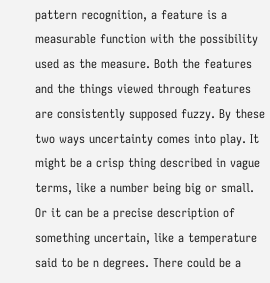pattern recognition, a feature is a measurable function with the possibility used as the measure. Both the features and the things viewed through features are consistently supposed fuzzy. By these two ways uncertainty comes into play. It might be a crisp thing described in vague terms, like a number being big or small. Or it can be a precise description of something uncertain, like a temperature said to be n degrees. There could be a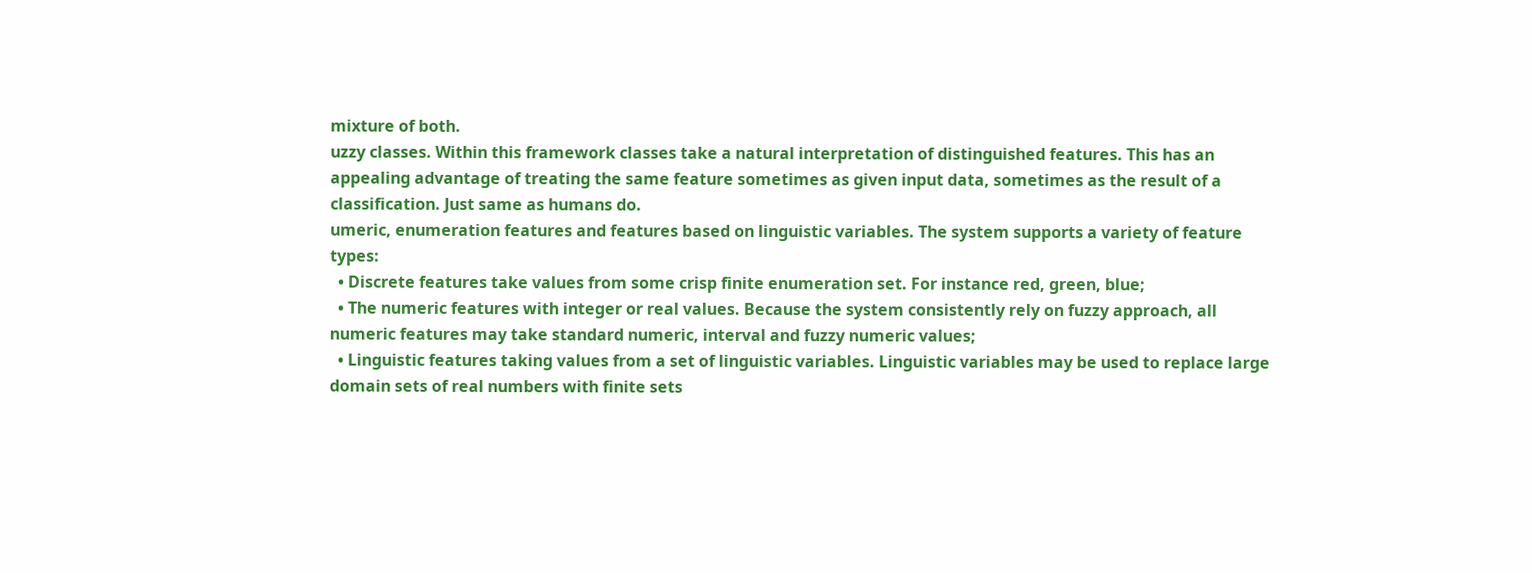mixture of both.
uzzy classes. Within this framework classes take a natural interpretation of distinguished features. This has an appealing advantage of treating the same feature sometimes as given input data, sometimes as the result of a classification. Just same as humans do.
umeric, enumeration features and features based on linguistic variables. The system supports a variety of feature types:
  • Discrete features take values from some crisp finite enumeration set. For instance red, green, blue;
  • The numeric features with integer or real values. Because the system consistently rely on fuzzy approach, all numeric features may take standard numeric, interval and fuzzy numeric values;
  • Linguistic features taking values from a set of linguistic variables. Linguistic variables may be used to replace large domain sets of real numbers with finite sets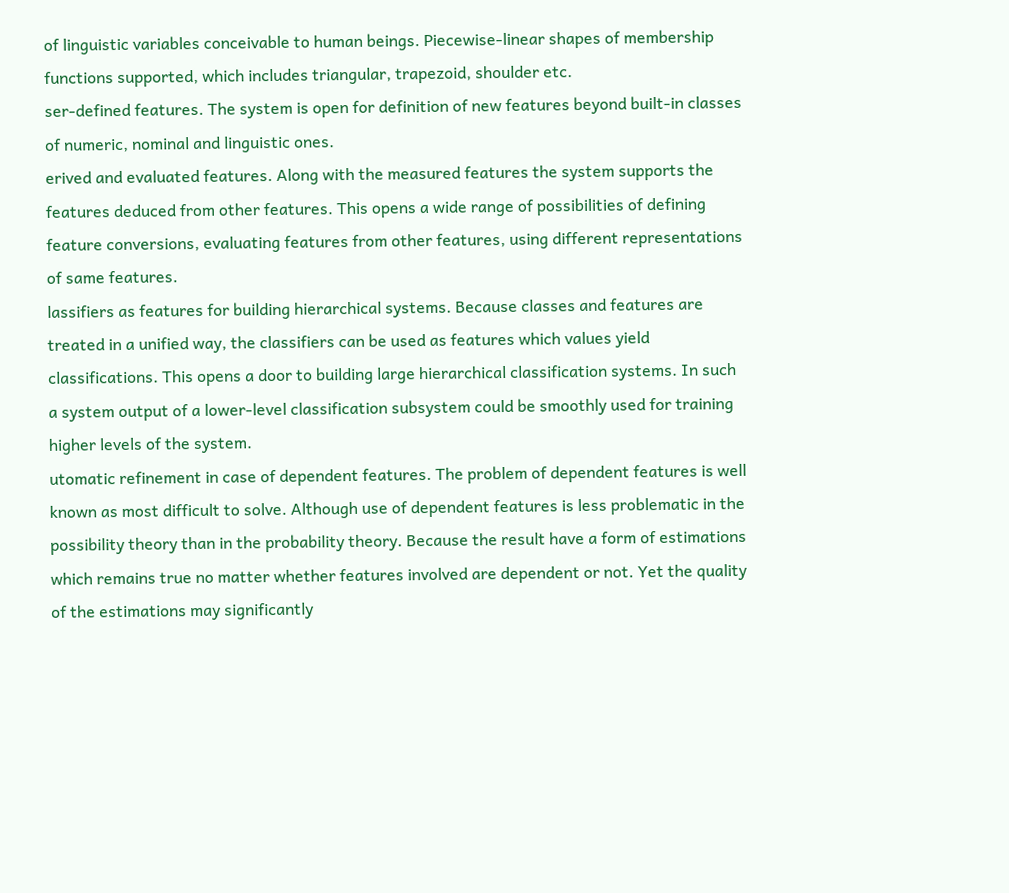of linguistic variables conceivable to human beings. Piecewise-linear shapes of membership functions supported, which includes triangular, trapezoid, shoulder etc.
ser-defined features. The system is open for definition of new features beyond built-in classes of numeric, nominal and linguistic ones.
erived and evaluated features. Along with the measured features the system supports the features deduced from other features. This opens a wide range of possibilities of defining feature conversions, evaluating features from other features, using different representations of same features.
lassifiers as features for building hierarchical systems. Because classes and features are treated in a unified way, the classifiers can be used as features which values yield classifications. This opens a door to building large hierarchical classification systems. In such a system output of a lower-level classification subsystem could be smoothly used for training higher levels of the system.
utomatic refinement in case of dependent features. The problem of dependent features is well known as most difficult to solve. Although use of dependent features is less problematic in the possibility theory than in the probability theory. Because the result have a form of estimations which remains true no matter whether features involved are dependent or not. Yet the quality of the estimations may significantly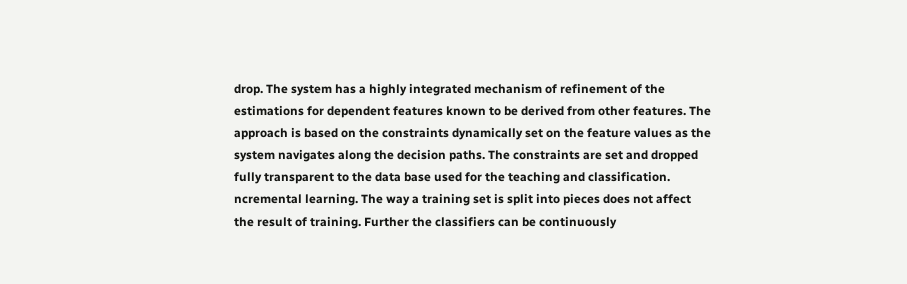drop. The system has a highly integrated mechanism of refinement of the estimations for dependent features known to be derived from other features. The approach is based on the constraints dynamically set on the feature values as the system navigates along the decision paths. The constraints are set and dropped fully transparent to the data base used for the teaching and classification.
ncremental learning. The way a training set is split into pieces does not affect the result of training. Further the classifiers can be continuously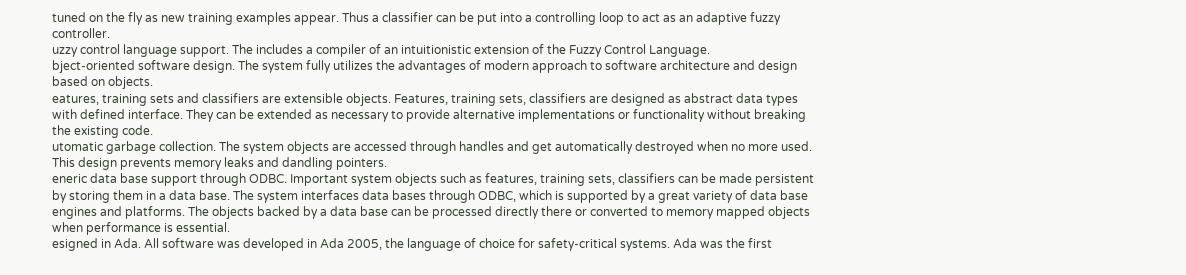tuned on the fly as new training examples appear. Thus a classifier can be put into a controlling loop to act as an adaptive fuzzy controller.
uzzy control language support. The includes a compiler of an intuitionistic extension of the Fuzzy Control Language.
bject-oriented software design. The system fully utilizes the advantages of modern approach to software architecture and design based on objects.
eatures, training sets and classifiers are extensible objects. Features, training sets, classifiers are designed as abstract data types with defined interface. They can be extended as necessary to provide alternative implementations or functionality without breaking the existing code.
utomatic garbage collection. The system objects are accessed through handles and get automatically destroyed when no more used. This design prevents memory leaks and dandling pointers.
eneric data base support through ODBC. Important system objects such as features, training sets, classifiers can be made persistent by storing them in a data base. The system interfaces data bases through ODBC, which is supported by a great variety of data base engines and platforms. The objects backed by a data base can be processed directly there or converted to memory mapped objects when performance is essential.
esigned in Ada. All software was developed in Ada 2005, the language of choice for safety-critical systems. Ada was the first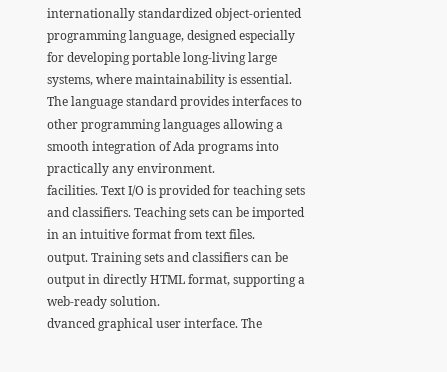internationally standardized object-oriented programming language, designed especially for developing portable long-living large systems, where maintainability is essential. The language standard provides interfaces to other programming languages allowing a smooth integration of Ada programs into practically any environment.
facilities. Text I/O is provided for teaching sets and classifiers. Teaching sets can be imported in an intuitive format from text files.
output. Training sets and classifiers can be output in directly HTML format, supporting a web-ready solution.
dvanced graphical user interface. The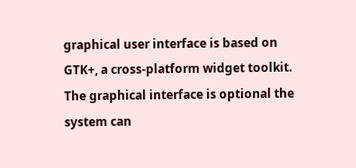graphical user interface is based on GTK+, a cross-platform widget toolkit. The graphical interface is optional the system can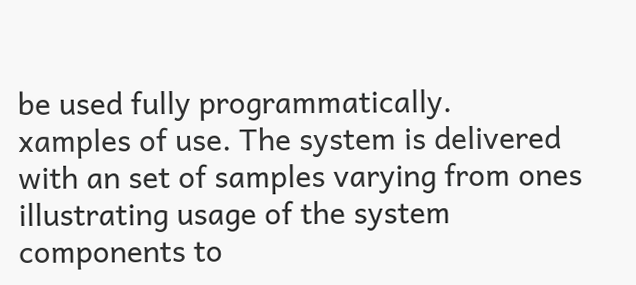be used fully programmatically.
xamples of use. The system is delivered with an set of samples varying from ones illustrating usage of the system components to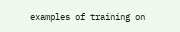examples of training on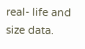real- life and size data.